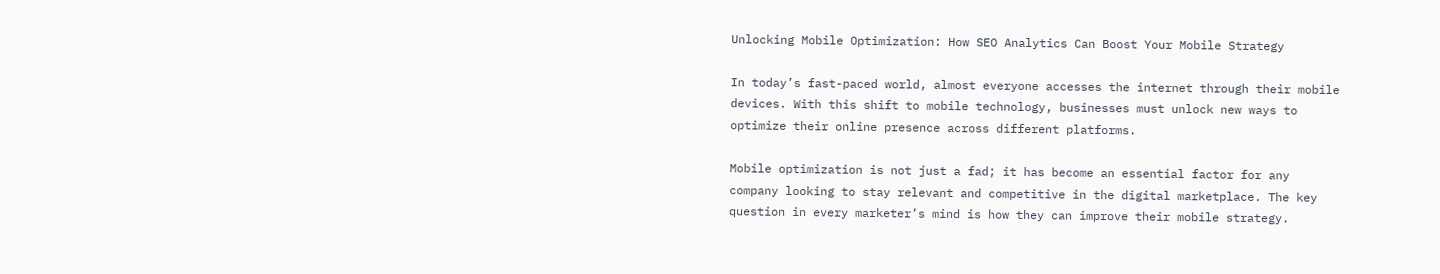Unlocking Mobile Optimization: How SEO Analytics Can Boost Your Mobile Strategy

In today’s fast-paced world, almost everyone accesses the internet through their mobile devices. With this shift to mobile technology, businesses must unlock new ways to optimize their online presence across different platforms.

Mobile optimization is not just a fad; it has become an essential factor for any company looking to stay relevant and competitive in the digital marketplace. The key question in every marketer’s mind is how they can improve their mobile strategy.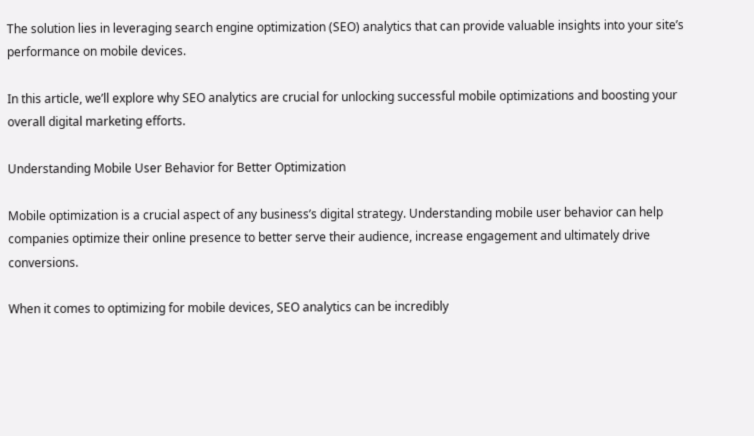The solution lies in leveraging search engine optimization (SEO) analytics that can provide valuable insights into your site’s performance on mobile devices.

In this article, we’ll explore why SEO analytics are crucial for unlocking successful mobile optimizations and boosting your overall digital marketing efforts.

Understanding Mobile User Behavior for Better Optimization

Mobile optimization is a crucial aspect of any business’s digital strategy. Understanding mobile user behavior can help companies optimize their online presence to better serve their audience, increase engagement and ultimately drive conversions.

When it comes to optimizing for mobile devices, SEO analytics can be incredibly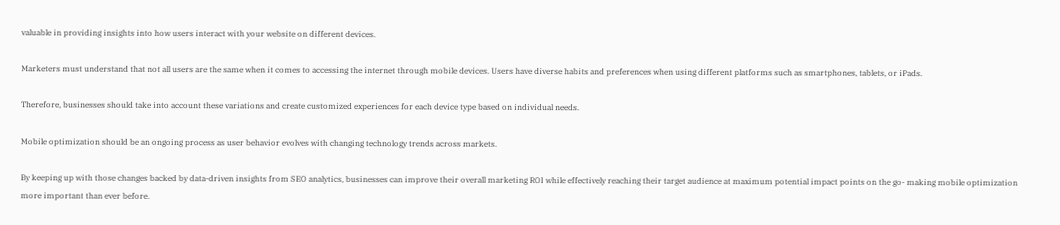valuable in providing insights into how users interact with your website on different devices.

Marketers must understand that not all users are the same when it comes to accessing the internet through mobile devices. Users have diverse habits and preferences when using different platforms such as smartphones, tablets, or iPads.

Therefore, businesses should take into account these variations and create customized experiences for each device type based on individual needs.

Mobile optimization should be an ongoing process as user behavior evolves with changing technology trends across markets.

By keeping up with those changes backed by data-driven insights from SEO analytics, businesses can improve their overall marketing ROI while effectively reaching their target audience at maximum potential impact points on the go- making mobile optimization more important than ever before.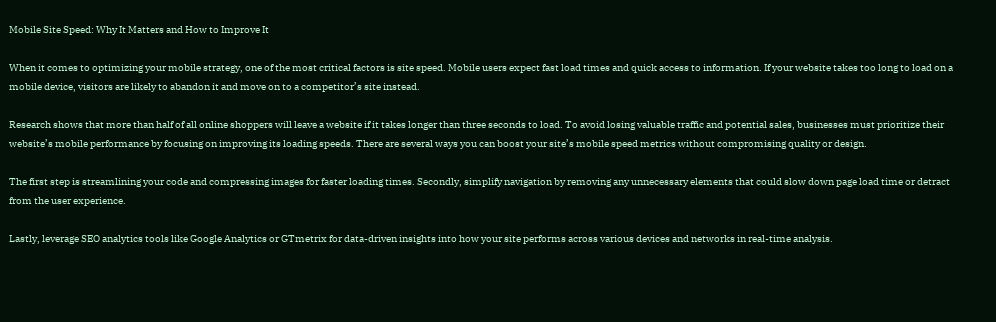Mobile Site Speed: Why It Matters and How to Improve It

When it comes to optimizing your mobile strategy, one of the most critical factors is site speed. Mobile users expect fast load times and quick access to information. If your website takes too long to load on a mobile device, visitors are likely to abandon it and move on to a competitor’s site instead.

Research shows that more than half of all online shoppers will leave a website if it takes longer than three seconds to load. To avoid losing valuable traffic and potential sales, businesses must prioritize their website’s mobile performance by focusing on improving its loading speeds. There are several ways you can boost your site’s mobile speed metrics without compromising quality or design.

The first step is streamlining your code and compressing images for faster loading times. Secondly, simplify navigation by removing any unnecessary elements that could slow down page load time or detract from the user experience.

Lastly, leverage SEO analytics tools like Google Analytics or GTmetrix for data-driven insights into how your site performs across various devices and networks in real-time analysis.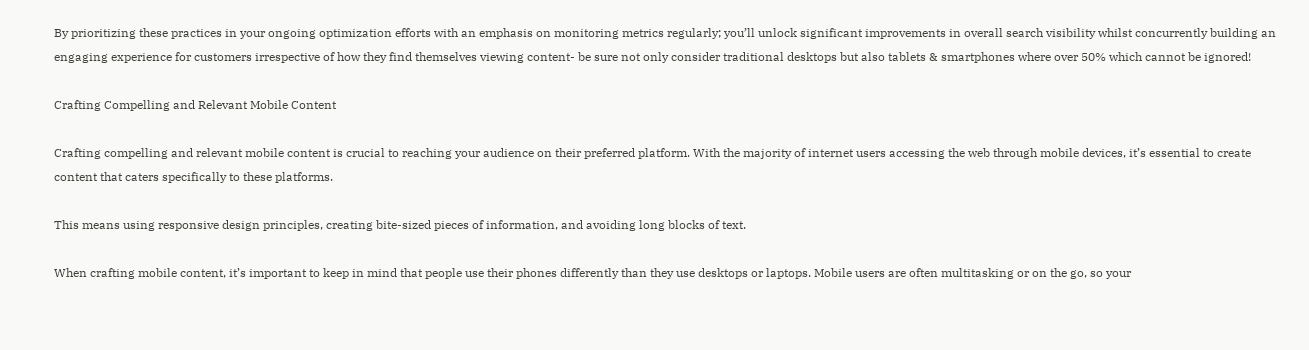By prioritizing these practices in your ongoing optimization efforts with an emphasis on monitoring metrics regularly; you’ll unlock significant improvements in overall search visibility whilst concurrently building an engaging experience for customers irrespective of how they find themselves viewing content- be sure not only consider traditional desktops but also tablets & smartphones where over 50% which cannot be ignored!

Crafting Compelling and Relevant Mobile Content

Crafting compelling and relevant mobile content is crucial to reaching your audience on their preferred platform. With the majority of internet users accessing the web through mobile devices, it’s essential to create content that caters specifically to these platforms.

This means using responsive design principles, creating bite-sized pieces of information, and avoiding long blocks of text.

When crafting mobile content, it’s important to keep in mind that people use their phones differently than they use desktops or laptops. Mobile users are often multitasking or on the go, so your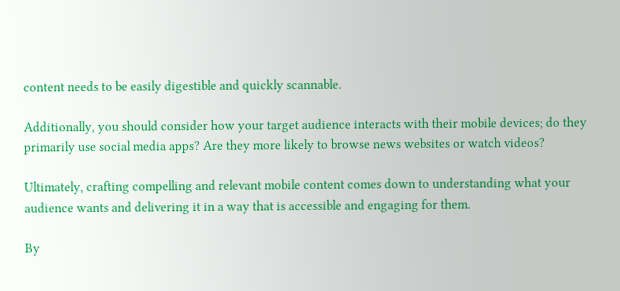content needs to be easily digestible and quickly scannable.

Additionally, you should consider how your target audience interacts with their mobile devices; do they primarily use social media apps? Are they more likely to browse news websites or watch videos?

Ultimately, crafting compelling and relevant mobile content comes down to understanding what your audience wants and delivering it in a way that is accessible and engaging for them.

By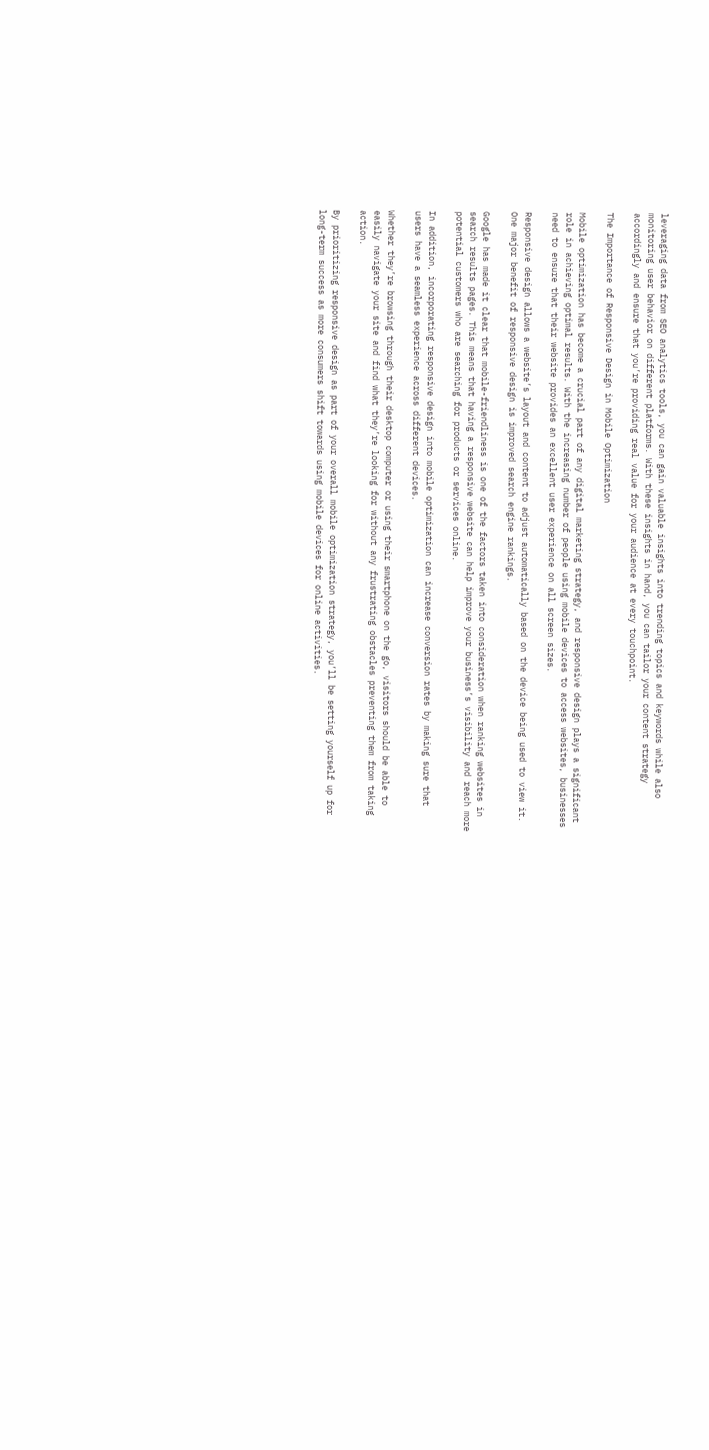leveraging data from SEO analytics tools, you can gain valuable insights into trending topics and keywords while also monitoring user behavior on different platforms. With these insights in hand, you can tailor your content strategy accordingly and ensure that you’re providing real value for your audience at every touchpoint.

The Importance of Responsive Design in Mobile Optimization

Mobile optimization has become a crucial part of any digital marketing strategy, and responsive design plays a significant role in achieving optimal results. With the increasing number of people using mobile devices to access websites, businesses need to ensure that their website provides an excellent user experience on all screen sizes.

Responsive design allows a website’s layout and content to adjust automatically based on the device being used to view it. One major benefit of responsive design is improved search engine rankings.

Google has made it clear that mobile-friendliness is one of the factors taken into consideration when ranking websites in search results pages. This means that having a responsive website can help improve your business’s visibility and reach more potential customers who are searching for products or services online.

In addition, incorporating responsive design into mobile optimization can increase conversion rates by making sure that users have a seamless experience across different devices.

Whether they’re browsing through their desktop computer or using their smartphone on the go, visitors should be able to easily navigate your site and find what they’re looking for without any frustrating obstacles preventing them from taking action.

By prioritizing responsive design as part of your overall mobile optimization strategy, you’ll be setting yourself up for long-term success as more consumers shift towards using mobile devices for online activities.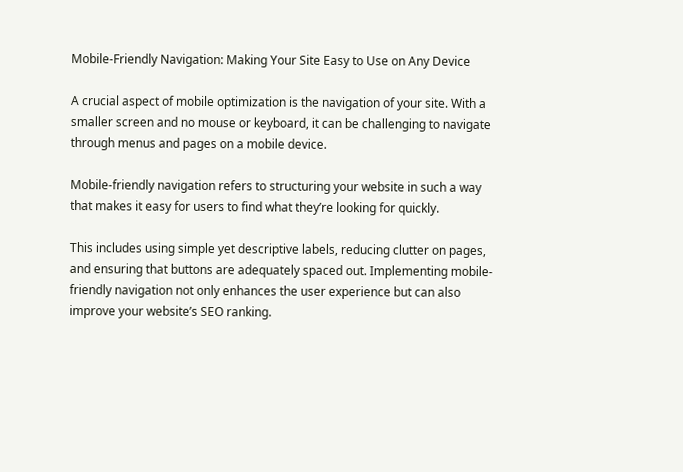Mobile-Friendly Navigation: Making Your Site Easy to Use on Any Device

A crucial aspect of mobile optimization is the navigation of your site. With a smaller screen and no mouse or keyboard, it can be challenging to navigate through menus and pages on a mobile device.

Mobile-friendly navigation refers to structuring your website in such a way that makes it easy for users to find what they’re looking for quickly.

This includes using simple yet descriptive labels, reducing clutter on pages, and ensuring that buttons are adequately spaced out. Implementing mobile-friendly navigation not only enhances the user experience but can also improve your website’s SEO ranking.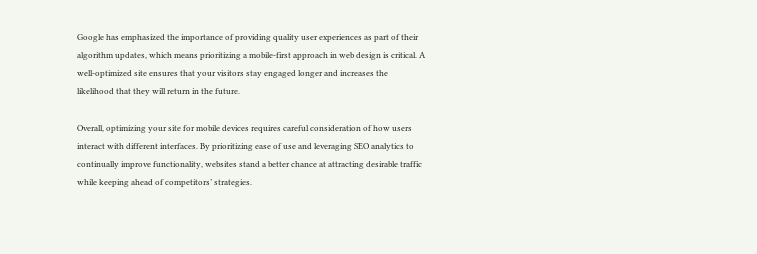Google has emphasized the importance of providing quality user experiences as part of their algorithm updates, which means prioritizing a mobile-first approach in web design is critical. A well-optimized site ensures that your visitors stay engaged longer and increases the likelihood that they will return in the future.

Overall, optimizing your site for mobile devices requires careful consideration of how users interact with different interfaces. By prioritizing ease of use and leveraging SEO analytics to continually improve functionality, websites stand a better chance at attracting desirable traffic while keeping ahead of competitors’ strategies.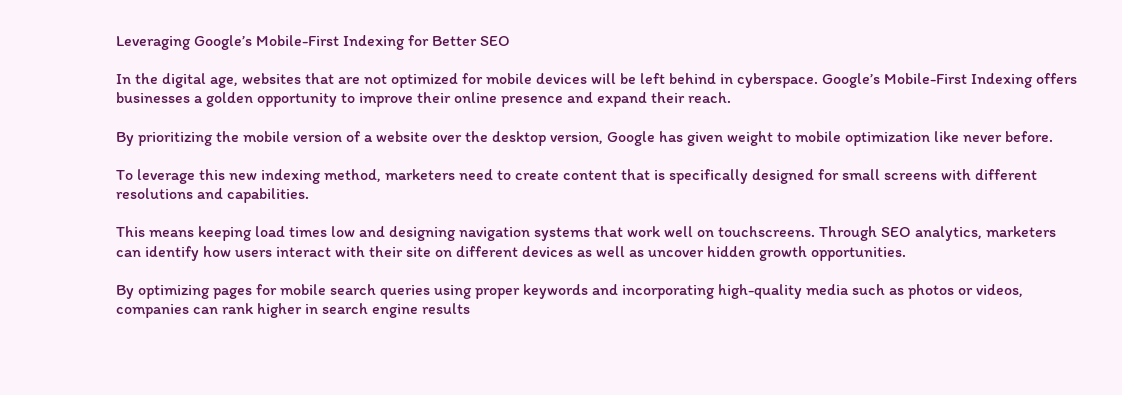Leveraging Google’s Mobile-First Indexing for Better SEO

In the digital age, websites that are not optimized for mobile devices will be left behind in cyberspace. Google’s Mobile-First Indexing offers businesses a golden opportunity to improve their online presence and expand their reach.

By prioritizing the mobile version of a website over the desktop version, Google has given weight to mobile optimization like never before.

To leverage this new indexing method, marketers need to create content that is specifically designed for small screens with different resolutions and capabilities.

This means keeping load times low and designing navigation systems that work well on touchscreens. Through SEO analytics, marketers can identify how users interact with their site on different devices as well as uncover hidden growth opportunities.

By optimizing pages for mobile search queries using proper keywords and incorporating high-quality media such as photos or videos, companies can rank higher in search engine results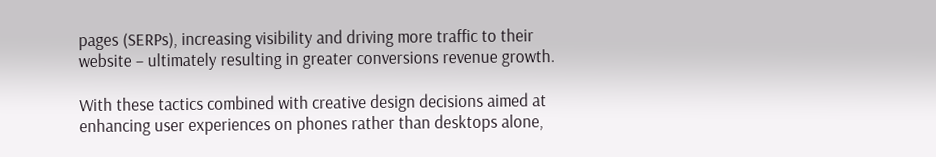pages (SERPs), increasing visibility and driving more traffic to their website – ultimately resulting in greater conversions revenue growth.

With these tactics combined with creative design decisions aimed at enhancing user experiences on phones rather than desktops alone,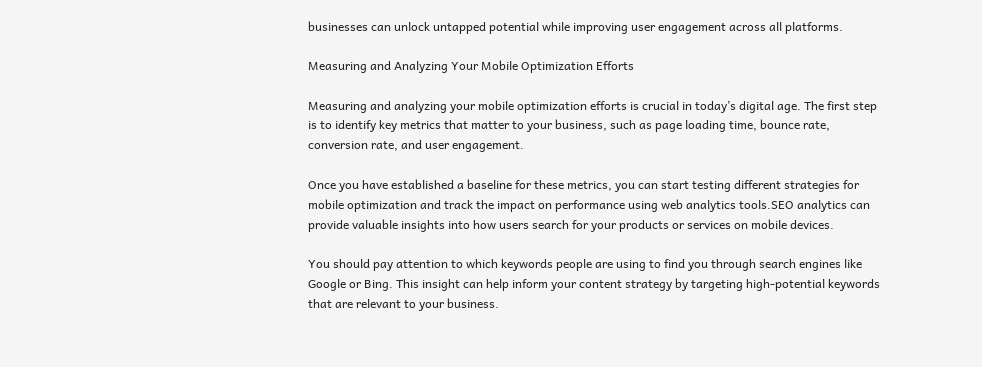businesses can unlock untapped potential while improving user engagement across all platforms.

Measuring and Analyzing Your Mobile Optimization Efforts

Measuring and analyzing your mobile optimization efforts is crucial in today’s digital age. The first step is to identify key metrics that matter to your business, such as page loading time, bounce rate, conversion rate, and user engagement.

Once you have established a baseline for these metrics, you can start testing different strategies for mobile optimization and track the impact on performance using web analytics tools.SEO analytics can provide valuable insights into how users search for your products or services on mobile devices.

You should pay attention to which keywords people are using to find you through search engines like Google or Bing. This insight can help inform your content strategy by targeting high-potential keywords that are relevant to your business.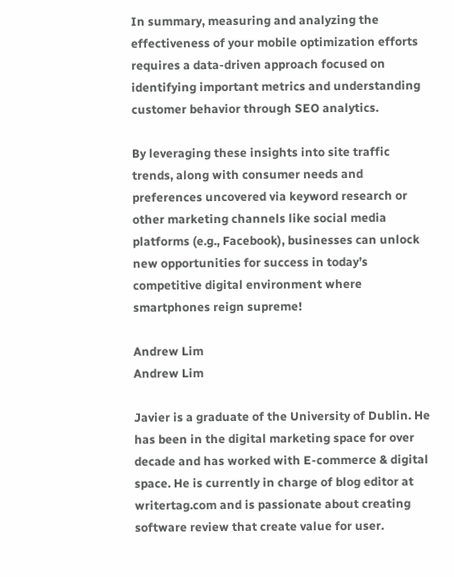In summary, measuring and analyzing the effectiveness of your mobile optimization efforts requires a data-driven approach focused on identifying important metrics and understanding customer behavior through SEO analytics.

By leveraging these insights into site traffic trends, along with consumer needs and preferences uncovered via keyword research or other marketing channels like social media platforms (e.g., Facebook), businesses can unlock new opportunities for success in today’s competitive digital environment where smartphones reign supreme!

Andrew Lim
Andrew Lim

Javier is a graduate of the University of Dublin. He has been in the digital marketing space for over decade and has worked with E-commerce & digital space. He is currently in charge of blog editor at writertag.com and is passionate about creating software review that create value for user.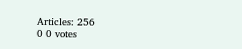Articles: 256
0 0 votes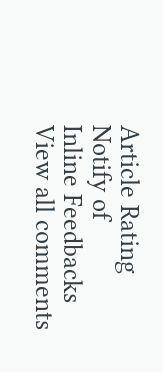Article Rating
Notify of
Inline Feedbacks
View all comments